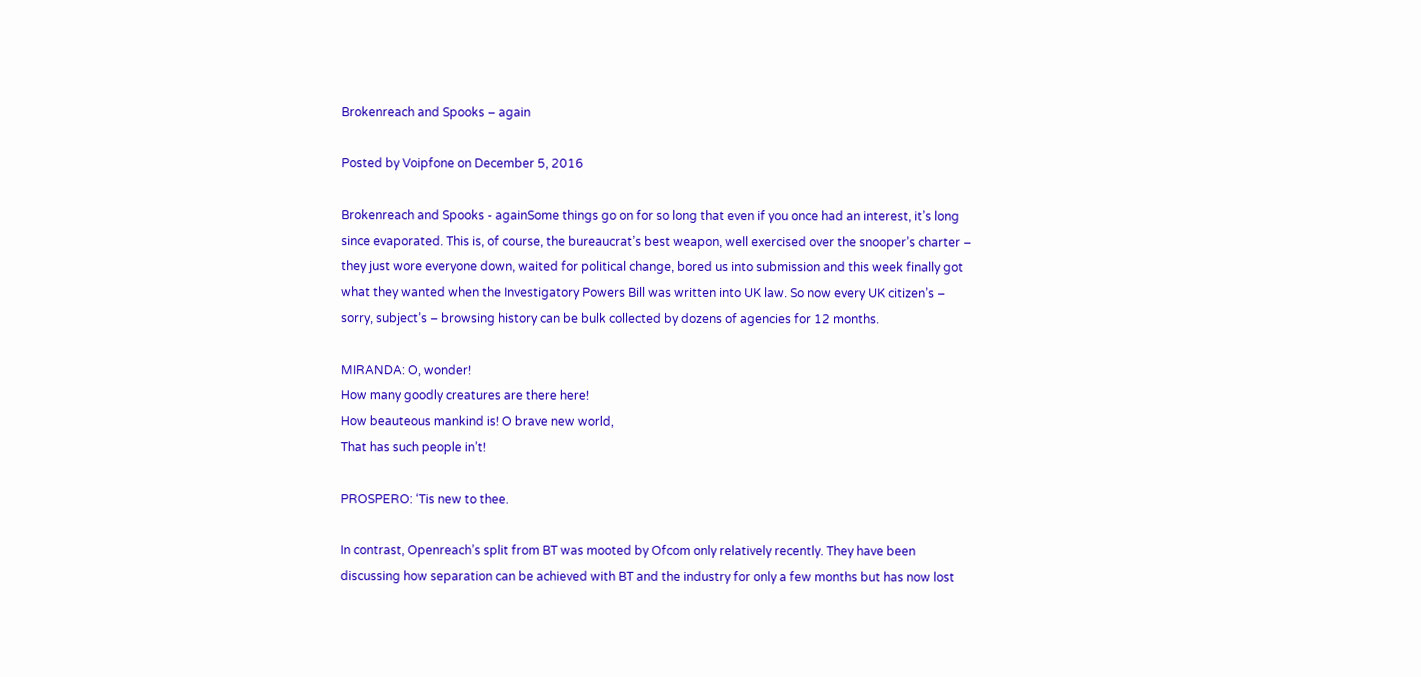Brokenreach and Spooks – again

Posted by Voipfone on December 5, 2016

Brokenreach and Spooks - againSome things go on for so long that even if you once had an interest, it’s long since evaporated. This is, of course, the bureaucrat’s best weapon, well exercised over the snooper’s charter – they just wore everyone down, waited for political change, bored us into submission and this week finally got what they wanted when the Investigatory Powers Bill was written into UK law. So now every UK citizen’s – sorry, subject’s – browsing history can be bulk collected by dozens of agencies for 12 months.

MIRANDA: O, wonder!
How many goodly creatures are there here!
How beauteous mankind is! O brave new world,
That has such people in’t!

PROSPERO: ‘Tis new to thee.

In contrast, Openreach’s split from BT was mooted by Ofcom only relatively recently. They have been discussing how separation can be achieved with BT and the industry for only a few months but has now lost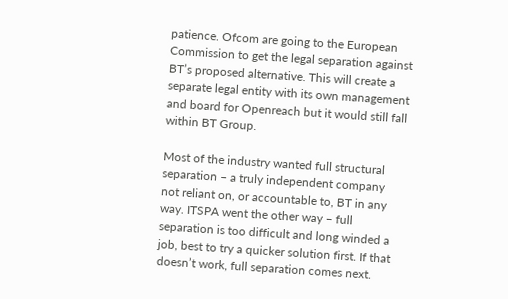patience. Ofcom are going to the European Commission to get the legal separation against BT’s proposed alternative. This will create a separate legal entity with its own management and board for Openreach but it would still fall within BT Group.

Most of the industry wanted full structural separation – a truly independent company not reliant on, or accountable to, BT in any way. ITSPA went the other way – full separation is too difficult and long winded a job, best to try a quicker solution first. If that doesn’t work, full separation comes next.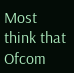Most think that Ofcom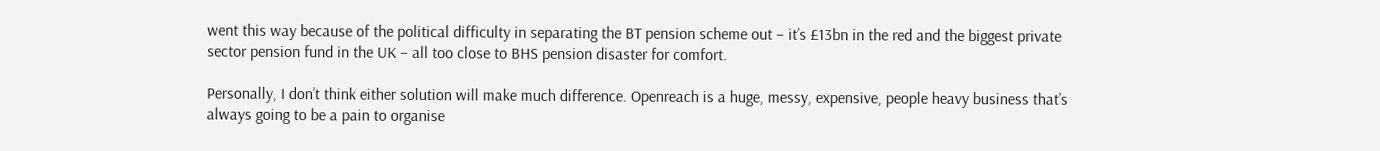went this way because of the political difficulty in separating the BT pension scheme out – it’s £13bn in the red and the biggest private sector pension fund in the UK – all too close to BHS pension disaster for comfort.

Personally, I don’t think either solution will make much difference. Openreach is a huge, messy, expensive, people heavy business that’s always going to be a pain to organise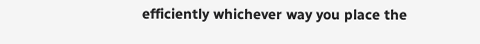efficiently whichever way you place the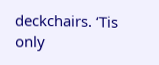deckchairs. ‘Tis only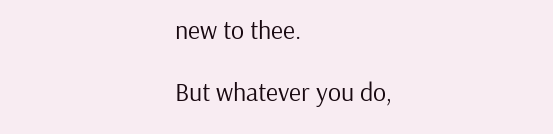new to thee.

But whatever you do,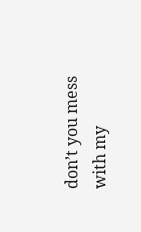don’t you mess with my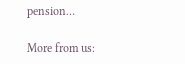pension…

More from us: